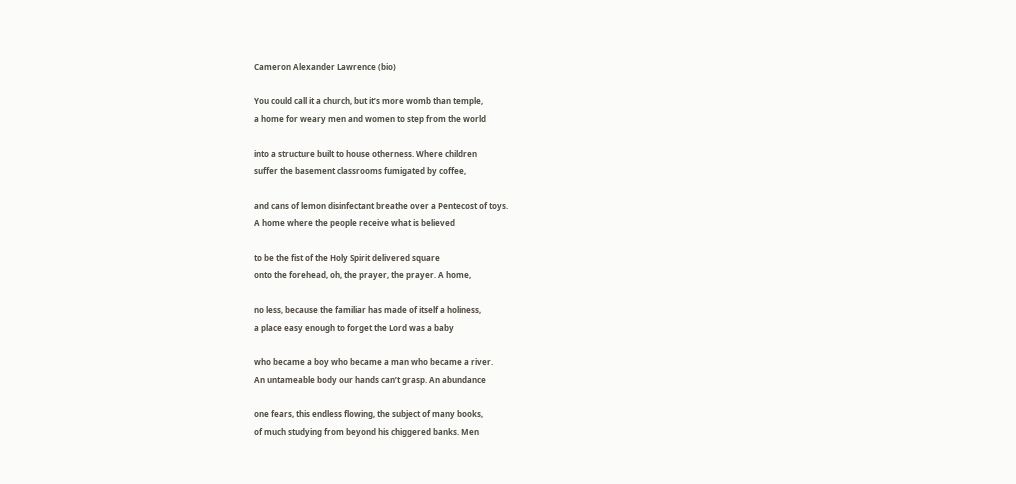Cameron Alexander Lawrence (bio)

You could call it a church, but it’s more womb than temple,
a home for weary men and women to step from the world

into a structure built to house otherness. Where children
suffer the basement classrooms fumigated by coffee,

and cans of lemon disinfectant breathe over a Pentecost of toys.
A home where the people receive what is believed

to be the fist of the Holy Spirit delivered square
onto the forehead, oh, the prayer, the prayer. A home,

no less, because the familiar has made of itself a holiness,
a place easy enough to forget the Lord was a baby

who became a boy who became a man who became a river.
An untameable body our hands can’t grasp. An abundance

one fears, this endless flowing, the subject of many books,
of much studying from beyond his chiggered banks. Men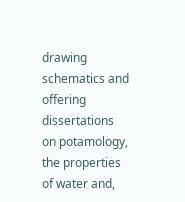drawing schematics and offering dissertations on potamology,
the properties of water and,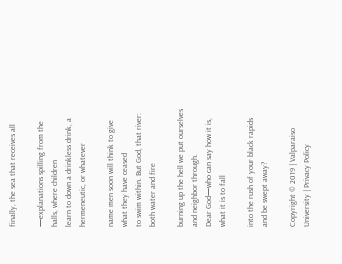finally, the sea that receives all

—explanations spilling from the halls, where children
learn to down a drinkless drink, a hermeneutic, or whatever

name men soon will think to give what they have ceased
to swim within. But God, that river: both water and fire

burning up the hell we put ourselves and neighbor through.
Dear God—who can say how it is, what it is to fall

into the rush of your black rapids and be swept away?

Copyright © 2019 | Valparaiso University | Privacy Policy